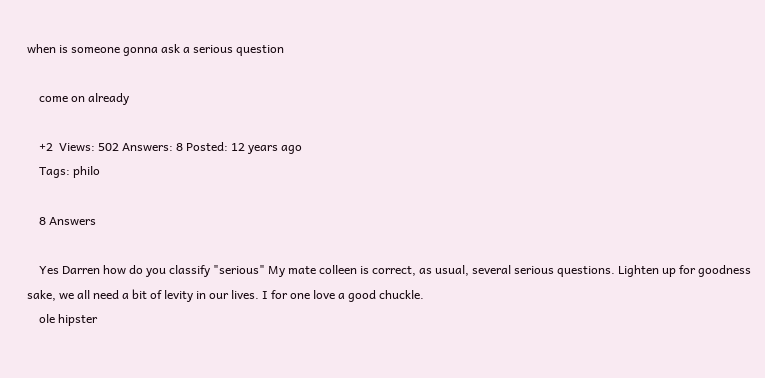when is someone gonna ask a serious question

    come on already

    +2  Views: 502 Answers: 8 Posted: 12 years ago
    Tags: philo

    8 Answers

    Yes Darren how do you classify "serious" My mate colleen is correct, as usual, several serious questions. Lighten up for goodness sake, we all need a bit of levity in our lives. I for one love a good chuckle.
    ole hipster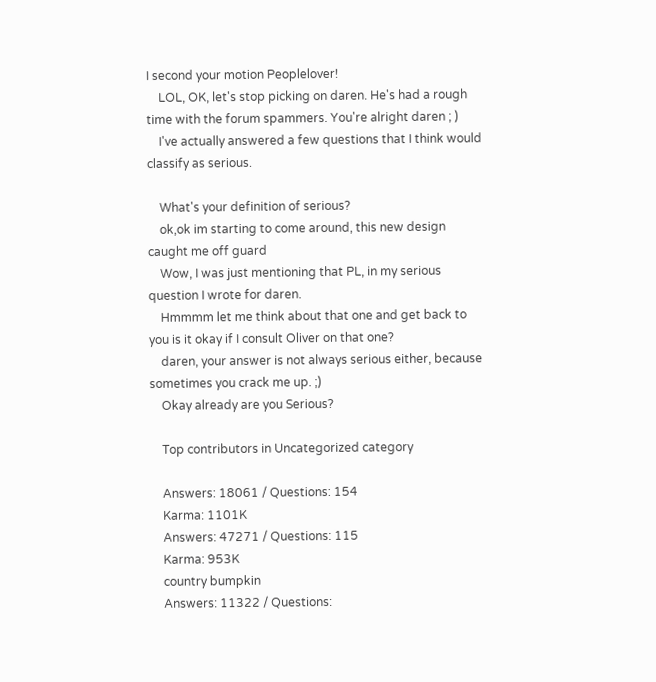I second your motion Peoplelover!
    LOL, OK, let's stop picking on daren. He's had a rough time with the forum spammers. You're alright daren ; )
    I've actually answered a few questions that I think would classify as serious.

    What's your definition of serious?
    ok,ok im starting to come around, this new design caught me off guard
    Wow, I was just mentioning that PL, in my serious question I wrote for daren.
    Hmmmm let me think about that one and get back to you is it okay if I consult Oliver on that one?
    daren, your answer is not always serious either, because sometimes you crack me up. ;)
    Okay already are you Serious?

    Top contributors in Uncategorized category

    Answers: 18061 / Questions: 154
    Karma: 1101K
    Answers: 47271 / Questions: 115
    Karma: 953K
    country bumpkin
    Answers: 11322 / Questions: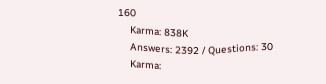160
    Karma: 838K
    Answers: 2392 / Questions: 30
    Karma: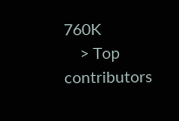760K
    > Top contributors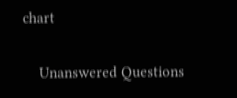chart

    Unanswered Questions